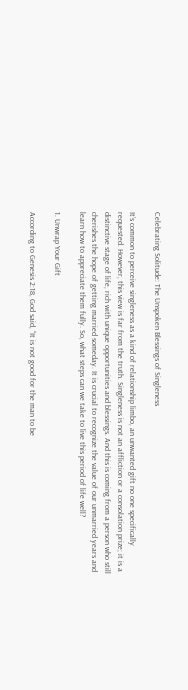Celebrating Solitude: The Unspoken Blessings of Singleness

It’s common to perceive singleness as a kind of relationship limbo, an unwanted gift no one specifically requested. However, this view is far from the truth. Singleness is not an affliction or a consolation prize; it is a distinctive stage of life, rich with unique opportunities and blessings. And this is coming from a person who still cherishes the hope of getting married someday. It is crucial to recognize the value of our unmarried years and learn how to appreciate them fully. So, what steps can we take to live this period of life well?

1. Unwrap Your Gift

According to Genesis 2:18, God said, “It is not good for the man to be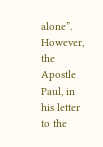alone”. However, the Apostle Paul, in his letter to the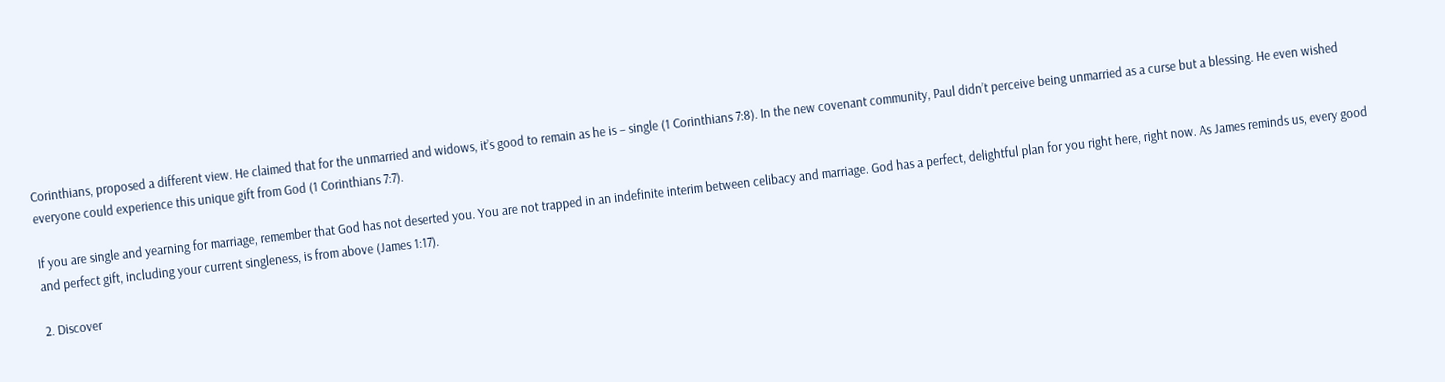Corinthians, proposed a different view. He claimed that for the unmarried and widows, it’s good to remain as he is – single (1 Corinthians 7:8). In the new covenant community, Paul didn’t perceive being unmarried as a curse but a blessing. He even wished everyone could experience this unique gift from God (1 Corinthians 7:7).

If you are single and yearning for marriage, remember that God has not deserted you. You are not trapped in an indefinite interim between celibacy and marriage. God has a perfect, delightful plan for you right here, right now. As James reminds us, every good and perfect gift, including your current singleness, is from above (James 1:17).

2. Discover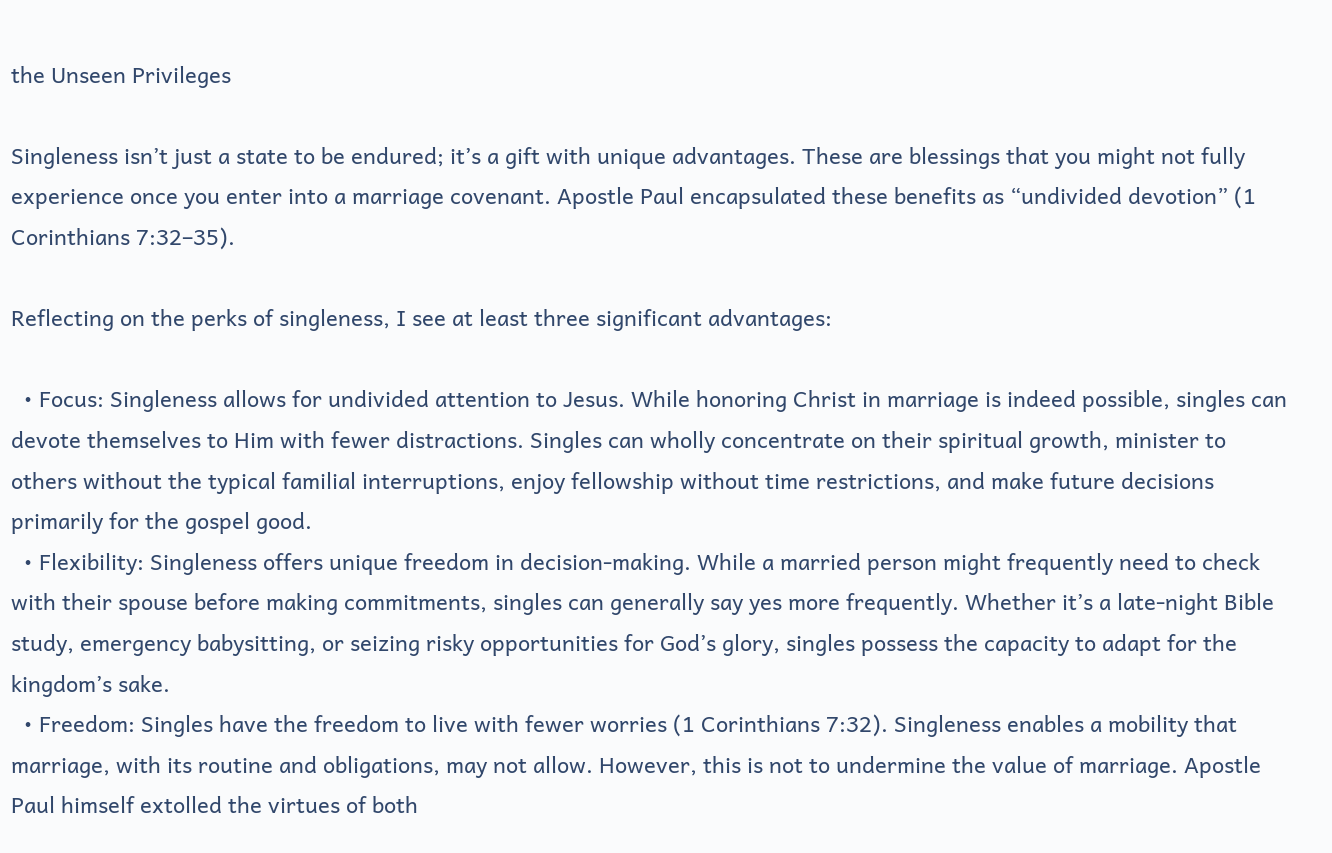the Unseen Privileges

Singleness isn’t just a state to be endured; it’s a gift with unique advantages. These are blessings that you might not fully experience once you enter into a marriage covenant. Apostle Paul encapsulated these benefits as “undivided devotion” (1 Corinthians 7:32–35).

Reflecting on the perks of singleness, I see at least three significant advantages:

  • Focus: Singleness allows for undivided attention to Jesus. While honoring Christ in marriage is indeed possible, singles can devote themselves to Him with fewer distractions. Singles can wholly concentrate on their spiritual growth, minister to others without the typical familial interruptions, enjoy fellowship without time restrictions, and make future decisions primarily for the gospel good.
  • Flexibility: Singleness offers unique freedom in decision-making. While a married person might frequently need to check with their spouse before making commitments, singles can generally say yes more frequently. Whether it’s a late-night Bible study, emergency babysitting, or seizing risky opportunities for God’s glory, singles possess the capacity to adapt for the kingdom’s sake.
  • Freedom: Singles have the freedom to live with fewer worries (1 Corinthians 7:32). Singleness enables a mobility that marriage, with its routine and obligations, may not allow. However, this is not to undermine the value of marriage. Apostle Paul himself extolled the virtues of both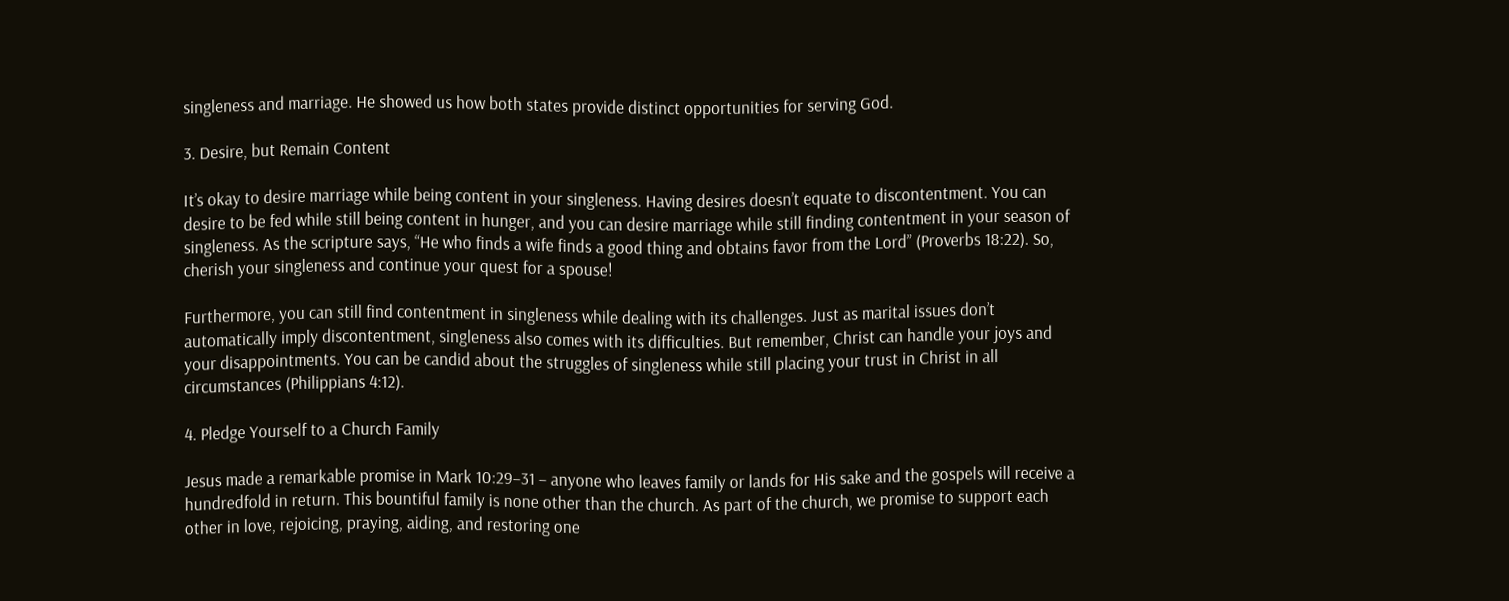singleness and marriage. He showed us how both states provide distinct opportunities for serving God.

3. Desire, but Remain Content

It’s okay to desire marriage while being content in your singleness. Having desires doesn’t equate to discontentment. You can desire to be fed while still being content in hunger, and you can desire marriage while still finding contentment in your season of singleness. As the scripture says, “He who finds a wife finds a good thing and obtains favor from the Lord” (Proverbs 18:22). So, cherish your singleness and continue your quest for a spouse!

Furthermore, you can still find contentment in singleness while dealing with its challenges. Just as marital issues don’t automatically imply discontentment, singleness also comes with its difficulties. But remember, Christ can handle your joys and your disappointments. You can be candid about the struggles of singleness while still placing your trust in Christ in all circumstances (Philippians 4:12).

4. Pledge Yourself to a Church Family

Jesus made a remarkable promise in Mark 10:29–31 – anyone who leaves family or lands for His sake and the gospels will receive a hundredfold in return. This bountiful family is none other than the church. As part of the church, we promise to support each other in love, rejoicing, praying, aiding, and restoring one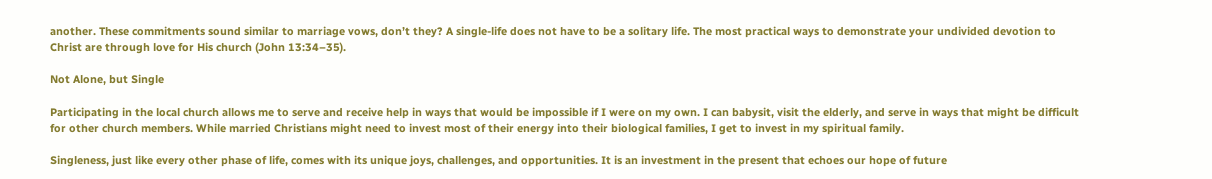another. These commitments sound similar to marriage vows, don’t they? A single-life does not have to be a solitary life. The most practical ways to demonstrate your undivided devotion to Christ are through love for His church (John 13:34–35).

Not Alone, but Single

Participating in the local church allows me to serve and receive help in ways that would be impossible if I were on my own. I can babysit, visit the elderly, and serve in ways that might be difficult for other church members. While married Christians might need to invest most of their energy into their biological families, I get to invest in my spiritual family.

Singleness, just like every other phase of life, comes with its unique joys, challenges, and opportunities. It is an investment in the present that echoes our hope of future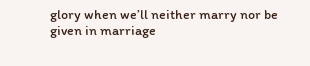glory when we’ll neither marry nor be given in marriage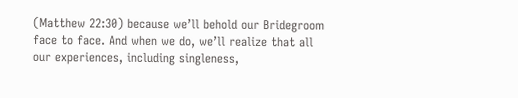(Matthew 22:30) because we’ll behold our Bridegroom face to face. And when we do, we’ll realize that all our experiences, including singleness,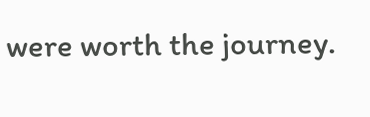were worth the journey.